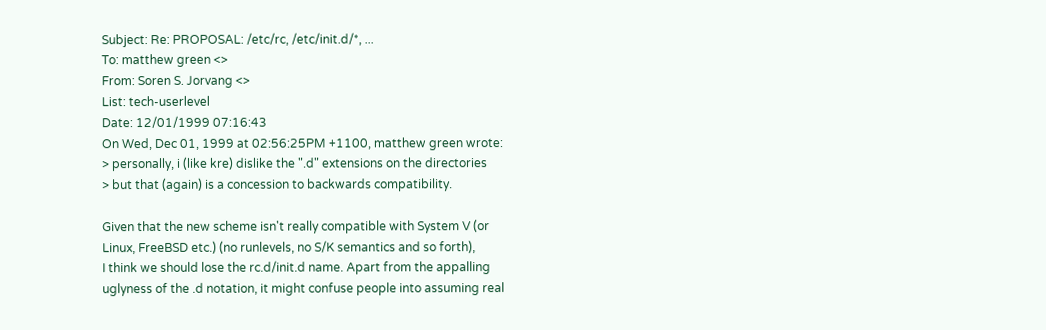Subject: Re: PROPOSAL: /etc/rc, /etc/init.d/*, ...
To: matthew green <>
From: Soren S. Jorvang <>
List: tech-userlevel
Date: 12/01/1999 07:16:43
On Wed, Dec 01, 1999 at 02:56:25PM +1100, matthew green wrote:
> personally, i (like kre) dislike the ".d" extensions on the directories
> but that (again) is a concession to backwards compatibility.

Given that the new scheme isn't really compatible with System V (or
Linux, FreeBSD etc.) (no runlevels, no S/K semantics and so forth),
I think we should lose the rc.d/init.d name. Apart from the appalling
uglyness of the .d notation, it might confuse people into assuming real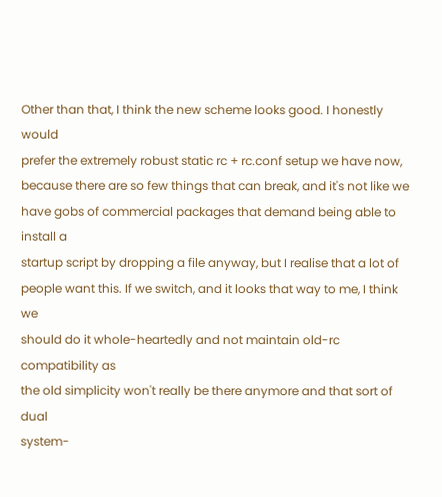Other than that, I think the new scheme looks good. I honestly would
prefer the extremely robust static rc + rc.conf setup we have now,
because there are so few things that can break, and it's not like we
have gobs of commercial packages that demand being able to install a
startup script by dropping a file anyway, but I realise that a lot of
people want this. If we switch, and it looks that way to me, I think we
should do it whole-heartedly and not maintain old-rc compatibility as
the old simplicity won't really be there anymore and that sort of dual
system-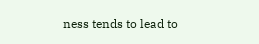ness tends to lead to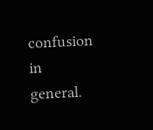confusion in general.